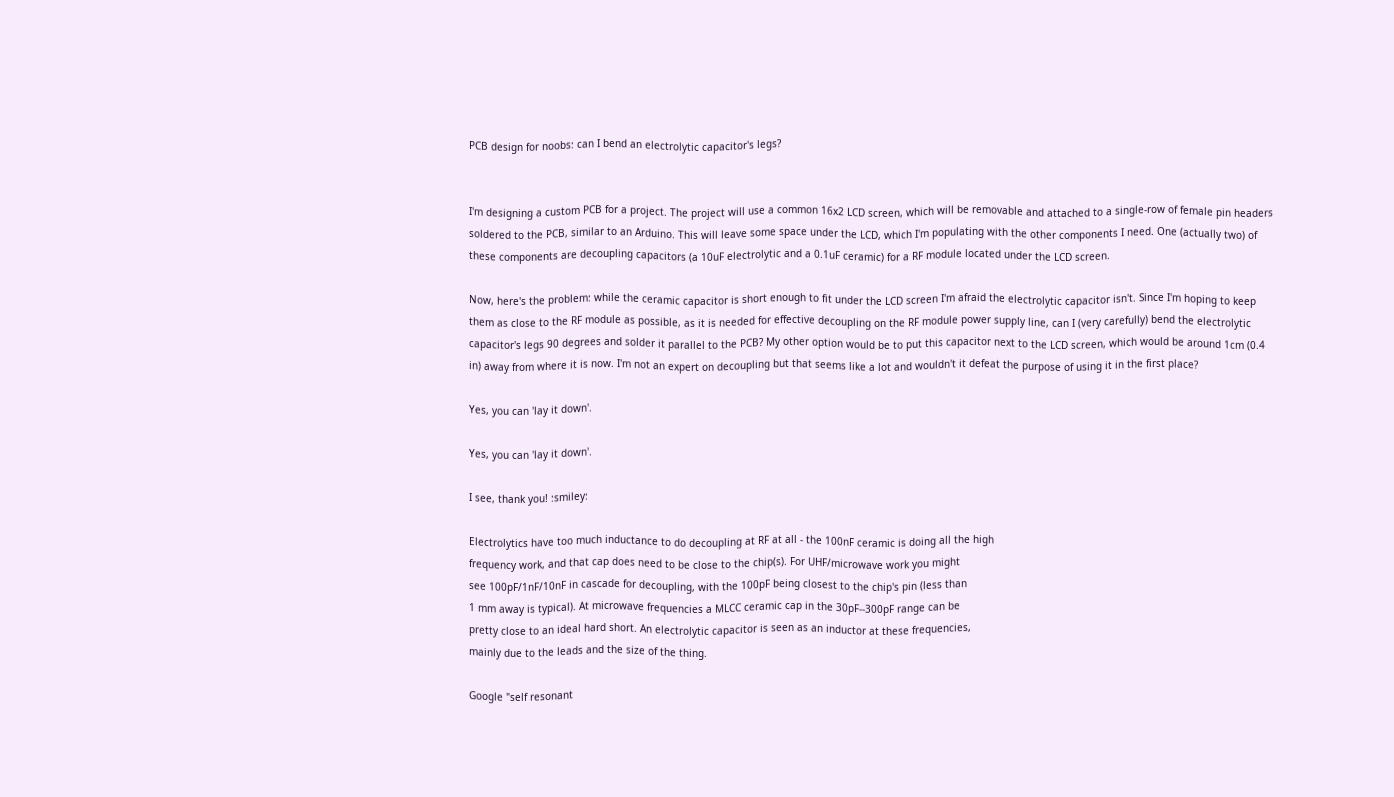PCB design for noobs: can I bend an electrolytic capacitor's legs?


I'm designing a custom PCB for a project. The project will use a common 16x2 LCD screen, which will be removable and attached to a single-row of female pin headers soldered to the PCB, similar to an Arduino. This will leave some space under the LCD, which I'm populating with the other components I need. One (actually two) of these components are decoupling capacitors (a 10uF electrolytic and a 0.1uF ceramic) for a RF module located under the LCD screen.

Now, here's the problem: while the ceramic capacitor is short enough to fit under the LCD screen I'm afraid the electrolytic capacitor isn't. Since I'm hoping to keep them as close to the RF module as possible, as it is needed for effective decoupling on the RF module power supply line, can I (very carefully) bend the electrolytic capacitor's legs 90 degrees and solder it parallel to the PCB? My other option would be to put this capacitor next to the LCD screen, which would be around 1cm (0.4 in) away from where it is now. I'm not an expert on decoupling but that seems like a lot and wouldn't it defeat the purpose of using it in the first place?

Yes, you can 'lay it down'.

Yes, you can 'lay it down'.

I see, thank you! :smiley:

Electrolytics have too much inductance to do decoupling at RF at all - the 100nF ceramic is doing all the high
frequency work, and that cap does need to be close to the chip(s). For UHF/microwave work you might
see 100pF/1nF/10nF in cascade for decoupling, with the 100pF being closest to the chip's pin (less than
1 mm away is typical). At microwave frequencies a MLCC ceramic cap in the 30pF--300pF range can be
pretty close to an ideal hard short. An electrolytic capacitor is seen as an inductor at these frequencies,
mainly due to the leads and the size of the thing.

Google "self resonant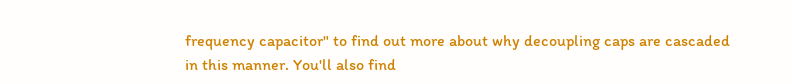frequency capacitor" to find out more about why decoupling caps are cascaded
in this manner. You'll also find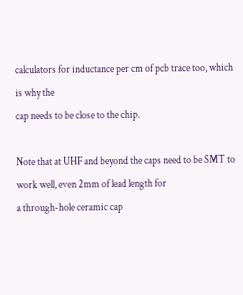calculators for inductance per cm of pcb trace too, which is why the
cap needs to be close to the chip.

Note that at UHF and beyond the caps need to be SMT to work well, even 2mm of lead length for
a through-hole ceramic cap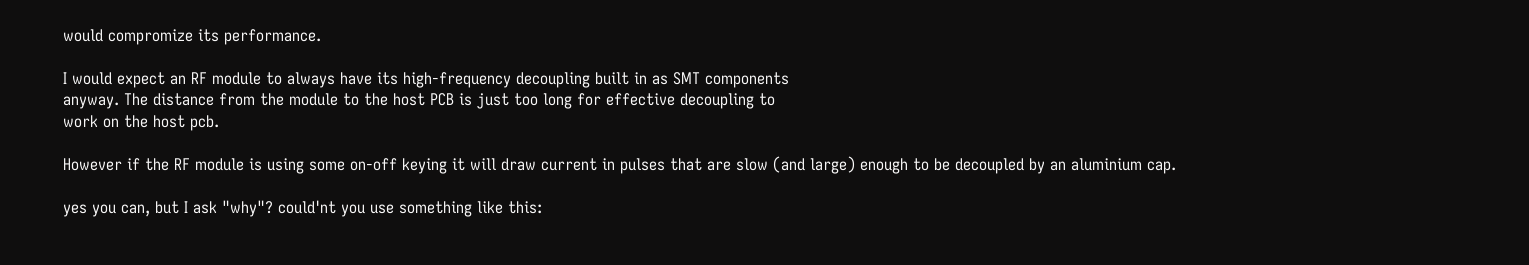would compromize its performance.

I would expect an RF module to always have its high-frequency decoupling built in as SMT components
anyway. The distance from the module to the host PCB is just too long for effective decoupling to
work on the host pcb.

However if the RF module is using some on-off keying it will draw current in pulses that are slow (and large) enough to be decoupled by an aluminium cap.

yes you can, but I ask "why"? could'nt you use something like this: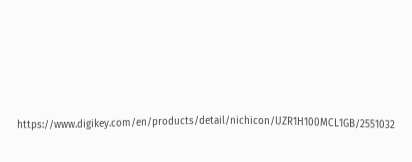https://www.digikey.com/en/products/detail/nichicon/UZR1H100MCL1GB/2551032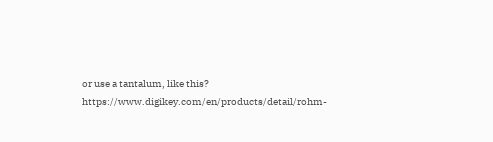or use a tantalum, like this? https://www.digikey.com/en/products/detail/rohm-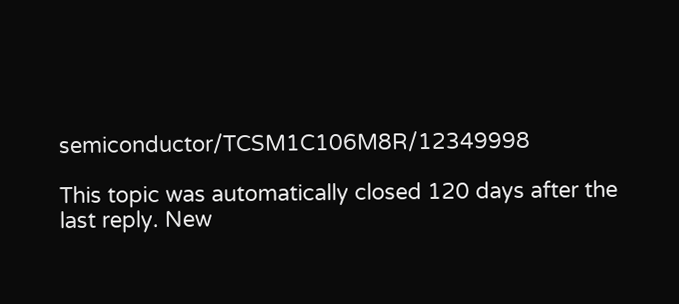semiconductor/TCSM1C106M8R/12349998

This topic was automatically closed 120 days after the last reply. New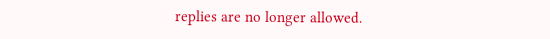replies are no longer allowed.